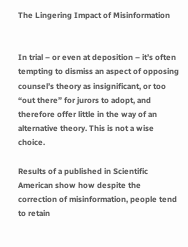The Lingering Impact of Misinformation


In trial – or even at deposition – it’s often tempting to dismiss an aspect of opposing counsel’s theory as insignificant, or too “out there” for jurors to adopt, and therefore offer little in the way of an alternative theory. This is not a wise choice.

Results of a published in Scientific American show how despite the correction of misinformation, people tend to retain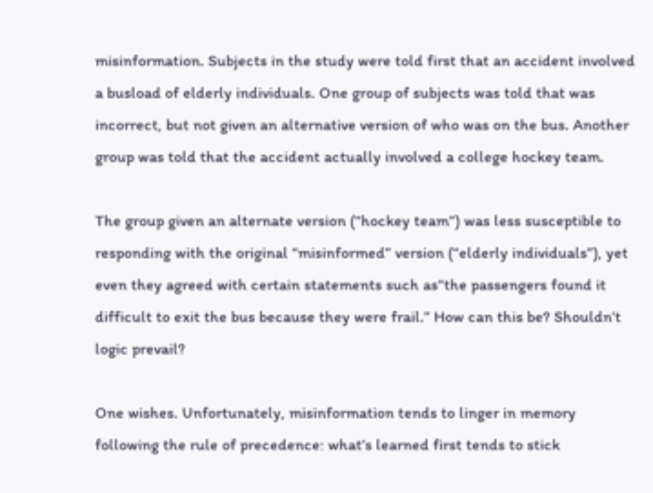misinformation. Subjects in the study were told first that an accident involved a busload of elderly individuals. One group of subjects was told that was incorrect, but not given an alternative version of who was on the bus. Another group was told that the accident actually involved a college hockey team.

The group given an alternate version (“hockey team”) was less susceptible to responding with the original “misinformed” version (“elderly individuals”), yet even they agreed with certain statements such as“the passengers found it difficult to exit the bus because they were frail.” How can this be? Shouldn’t logic prevail?

One wishes. Unfortunately, misinformation tends to linger in memory following the rule of precedence: what’s learned first tends to stick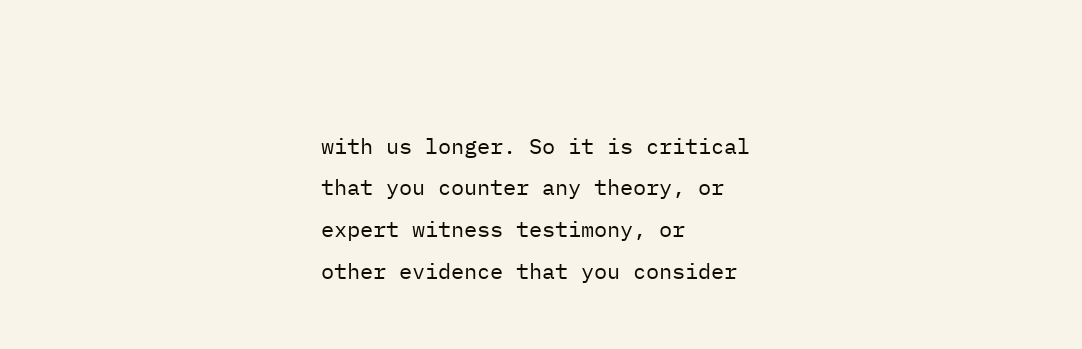with us longer. So it is critical that you counter any theory, or expert witness testimony, or other evidence that you consider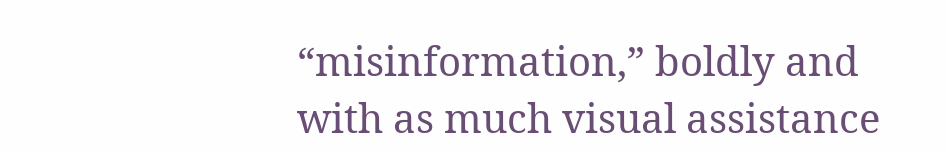“misinformation,” boldly and with as much visual assistance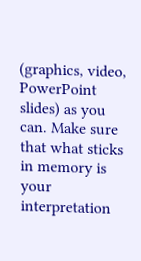(graphics, video, PowerPoint slides) as you can. Make sure that what sticks in memory is your interpretation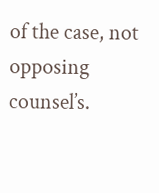of the case, not opposing counsel’s.